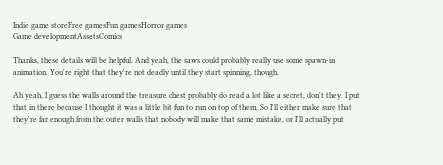Indie game storeFree gamesFun gamesHorror games
Game developmentAssetsComics

Thanks, these details will be helpful. And yeah, the saws could probably really use some spawn-in animation. You're right that they're not deadly until they start spinning, though.

Ah yeah, I guess the walls around the treasure chest probably do read a lot like a secret, don't they. I put that in there because I thought it was a little bit fun to run on top of them. So I'll either make sure that they're far enough from the outer walls that nobody will make that same mistake, or I'll actually put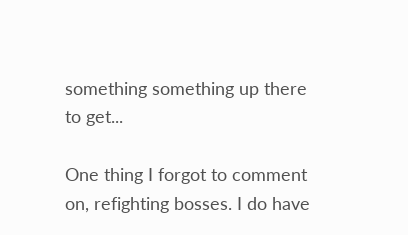something something up there to get...

One thing I forgot to comment on, refighting bosses. I do have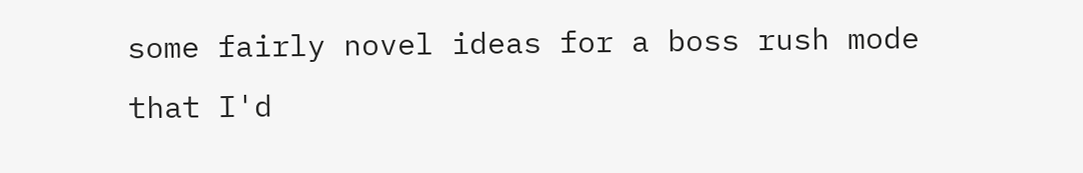some fairly novel ideas for a boss rush mode that I'd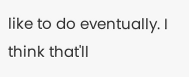like to do eventually. I think that'll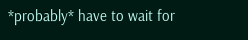*probably* have to wait for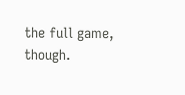the full game, though.